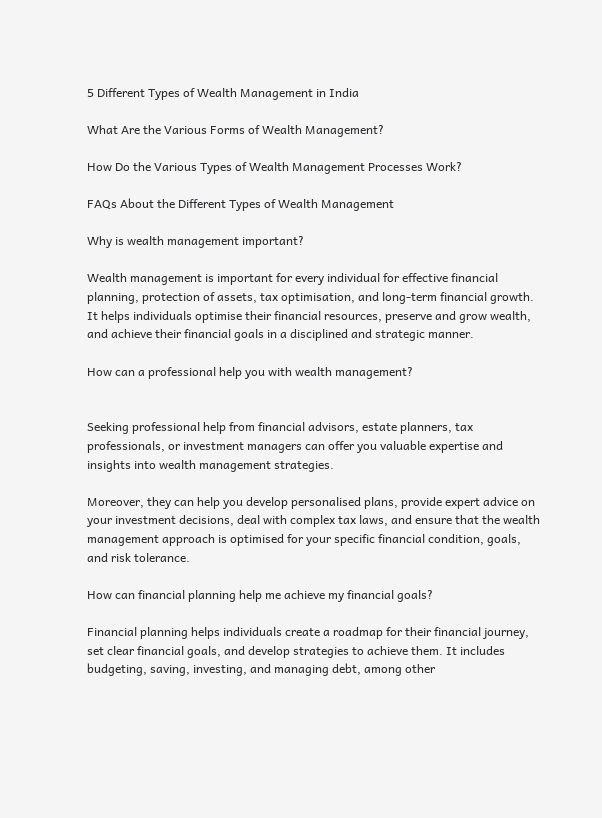5 Different Types of Wealth Management in India

What Are the Various Forms of Wealth Management?

How Do the Various Types of Wealth Management Processes Work?

FAQs About the Different Types of Wealth Management

Why is wealth management important?

Wealth management is important for every individual for effective financial planning, protection of assets, tax optimisation, and long-term financial growth. It helps individuals optimise their financial resources, preserve and grow wealth, and achieve their financial goals in a disciplined and strategic manner.

How can a professional help you with wealth management?


Seeking professional help from financial advisors, estate planners, tax professionals, or investment managers can offer you valuable expertise and insights into wealth management strategies.

Moreover, they can help you develop personalised plans, provide expert advice on your investment decisions, deal with complex tax laws, and ensure that the wealth management approach is optimised for your specific financial condition, goals, and risk tolerance.

How can financial planning help me achieve my financial goals?

Financial planning helps individuals create a roadmap for their financial journey, set clear financial goals, and develop strategies to achieve them. It includes budgeting, saving, investing, and managing debt, among other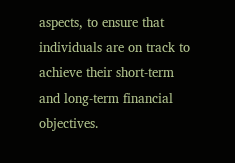aspects, to ensure that individuals are on track to achieve their short-term and long-term financial objectives.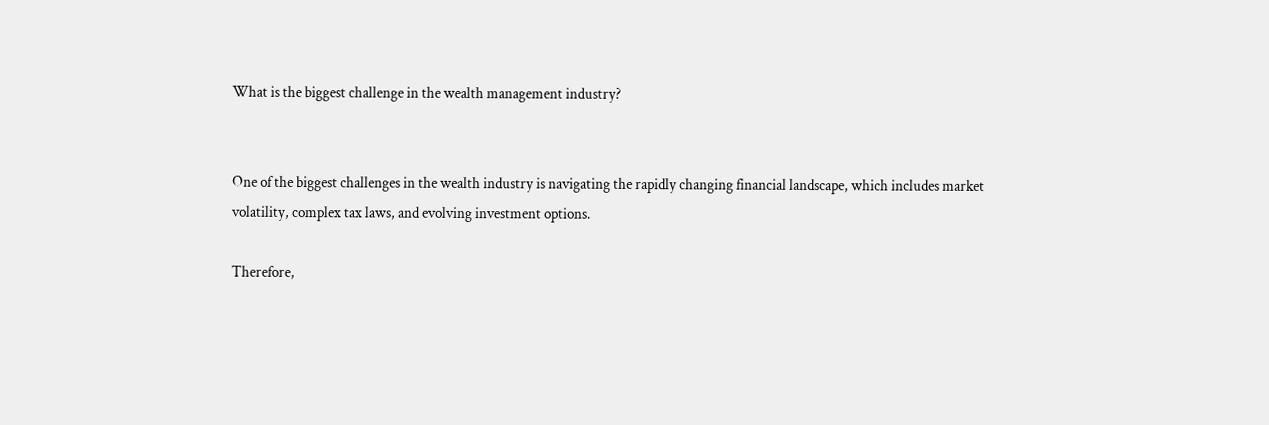What is the biggest challenge in the wealth management industry?


One of the biggest challenges in the wealth industry is navigating the rapidly changing financial landscape, which includes market volatility, complex tax laws, and evolving investment options.

Therefore,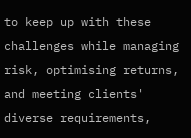to keep up with these challenges while managing risk, optimising returns, and meeting clients' diverse requirements,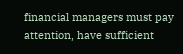financial managers must pay attention, have sufficient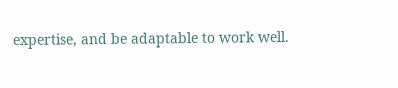expertise, and be adaptable to work well.